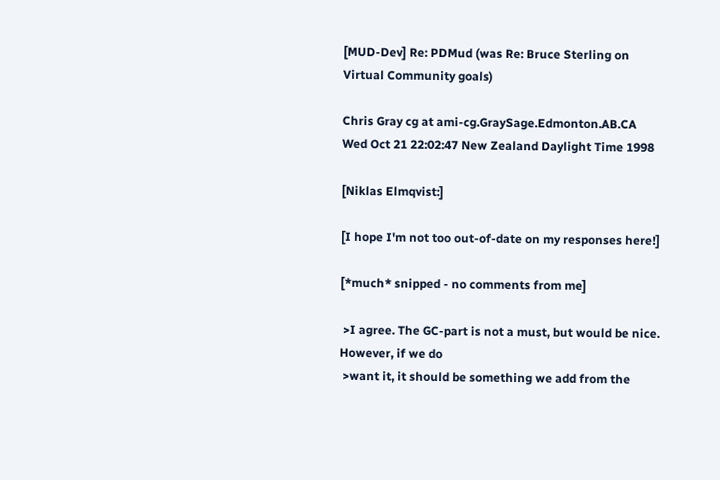[MUD-Dev] Re: PDMud (was Re: Bruce Sterling on Virtual Community goals)

Chris Gray cg at ami-cg.GraySage.Edmonton.AB.CA
Wed Oct 21 22:02:47 New Zealand Daylight Time 1998

[Niklas Elmqvist:]

[I hope I'm not too out-of-date on my responses here!]

[*much* snipped - no comments from me]

 >I agree. The GC-part is not a must, but would be nice. However, if we do
 >want it, it should be something we add from the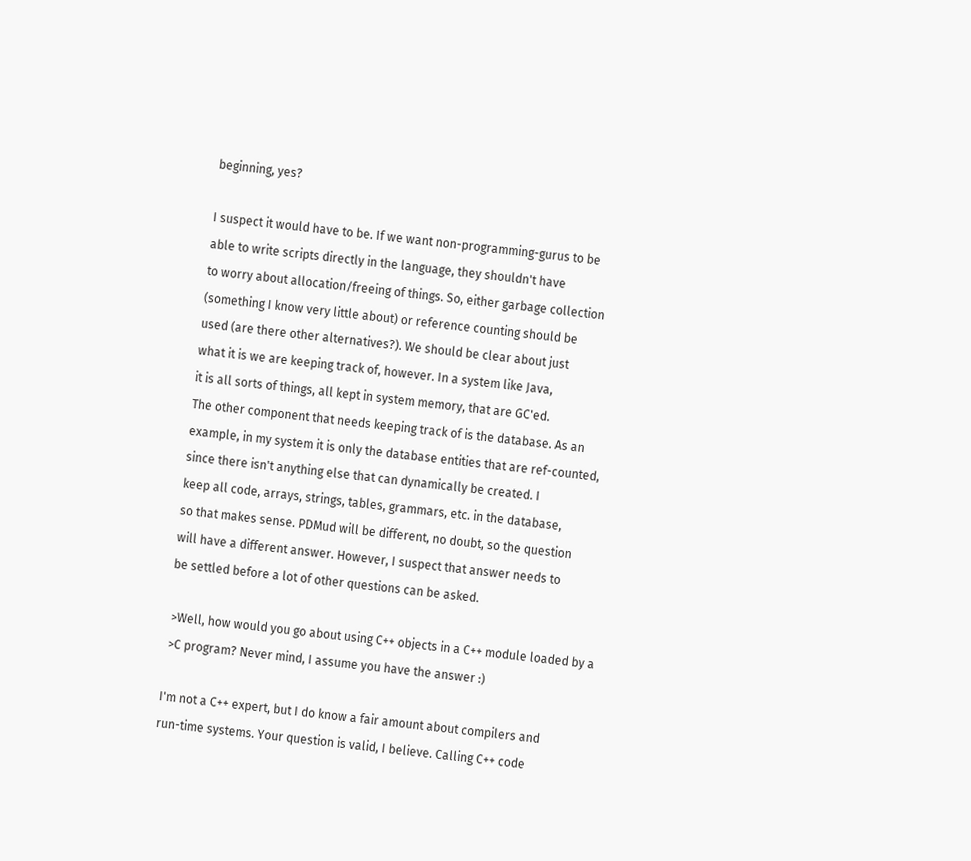beginning, yes?

I suspect it would have to be. If we want non-programming-gurus to be
able to write scripts directly in the language, they shouldn't have
to worry about allocation/freeing of things. So, either garbage collection
(something I know very little about) or reference counting should be
used (are there other alternatives?). We should be clear about just
what it is we are keeping track of, however. In a system like Java,
it is all sorts of things, all kept in system memory, that are GC'ed.
The other component that needs keeping track of is the database. As an
example, in my system it is only the database entities that are ref-counted,
since there isn't anything else that can dynamically be created. I
keep all code, arrays, strings, tables, grammars, etc. in the database,
so that makes sense. PDMud will be different, no doubt, so the question
will have a different answer. However, I suspect that answer needs to
be settled before a lot of other questions can be asked.

 >Well, how would you go about using C++ objects in a C++ module loaded by a
 >C program? Never mind, I assume you have the answer :)

I'm not a C++ expert, but I do know a fair amount about compilers and
run-time systems. Your question is valid, I believe. Calling C++ code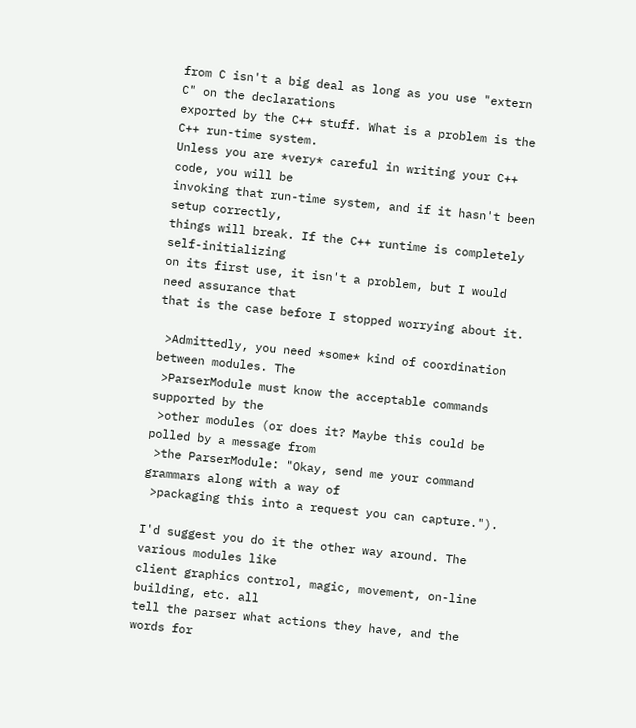from C isn't a big deal as long as you use "extern C" on the declarations
exported by the C++ stuff. What is a problem is the C++ run-time system.
Unless you are *very* careful in writing your C++ code, you will be
invoking that run-time system, and if it hasn't been setup correctly,
things will break. If the C++ runtime is completely self-initializing
on its first use, it isn't a problem, but I would need assurance that
that is the case before I stopped worrying about it.

 >Admittedly, you need *some* kind of coordination between modules. The
 >ParserModule must know the acceptable commands supported by the
 >other modules (or does it? Maybe this could be polled by a message from
 >the ParserModule: "Okay, send me your command grammars along with a way of
 >packaging this into a request you can capture.").

I'd suggest you do it the other way around. The various modules like
client graphics control, magic, movement, on-line building, etc. all
tell the parser what actions they have, and the words for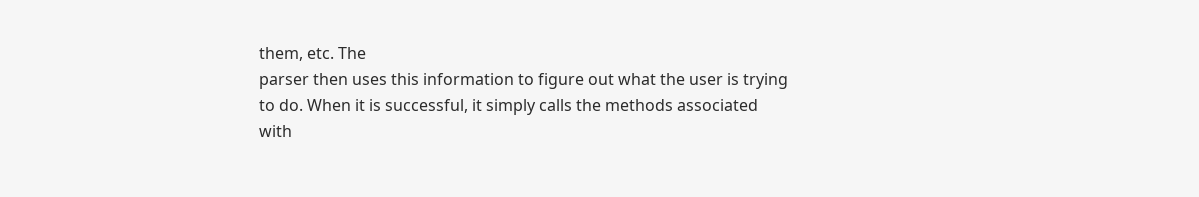them, etc. The
parser then uses this information to figure out what the user is trying
to do. When it is successful, it simply calls the methods associated
with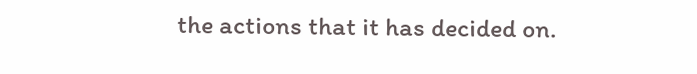the actions that it has decided on.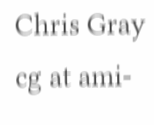Chris Gray     cg at ami-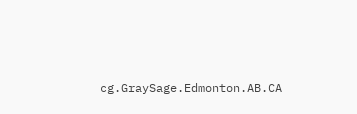cg.GraySage.Edmonton.AB.CA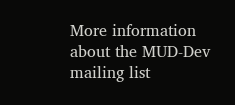More information about the MUD-Dev mailing list